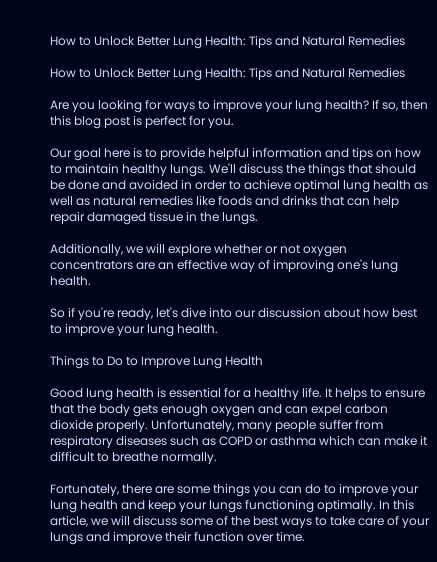How to Unlock Better Lung Health: Tips and Natural Remedies

How to Unlock Better Lung Health: Tips and Natural Remedies

Are you looking for ways to improve your lung health? If so, then this blog post is perfect for you.

Our goal here is to provide helpful information and tips on how to maintain healthy lungs. We'll discuss the things that should be done and avoided in order to achieve optimal lung health as well as natural remedies like foods and drinks that can help repair damaged tissue in the lungs.

Additionally, we will explore whether or not oxygen concentrators are an effective way of improving one's lung health.

So if you're ready, let's dive into our discussion about how best to improve your lung health.

Things to Do to Improve Lung Health

Good lung health is essential for a healthy life. It helps to ensure that the body gets enough oxygen and can expel carbon dioxide properly. Unfortunately, many people suffer from respiratory diseases such as COPD or asthma which can make it difficult to breathe normally.

Fortunately, there are some things you can do to improve your lung health and keep your lungs functioning optimally. In this article, we will discuss some of the best ways to take care of your lungs and improve their function over time.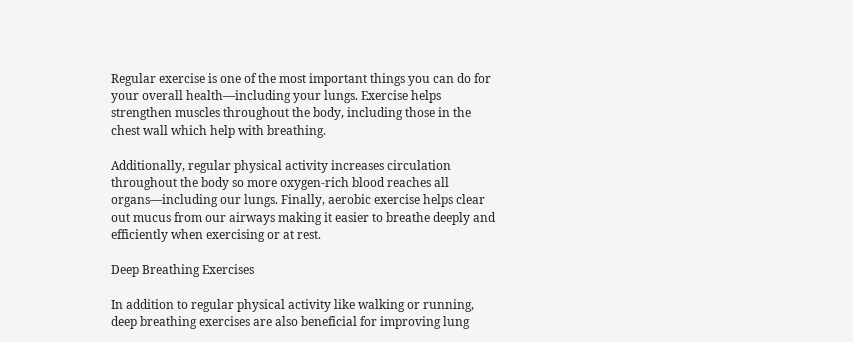Regular exercise is one of the most important things you can do for your overall health—including your lungs. Exercise helps strengthen muscles throughout the body, including those in the chest wall which help with breathing.

Additionally, regular physical activity increases circulation throughout the body so more oxygen-rich blood reaches all organs—including our lungs. Finally, aerobic exercise helps clear out mucus from our airways making it easier to breathe deeply and efficiently when exercising or at rest.

Deep Breathing Exercises

In addition to regular physical activity like walking or running, deep breathing exercises are also beneficial for improving lung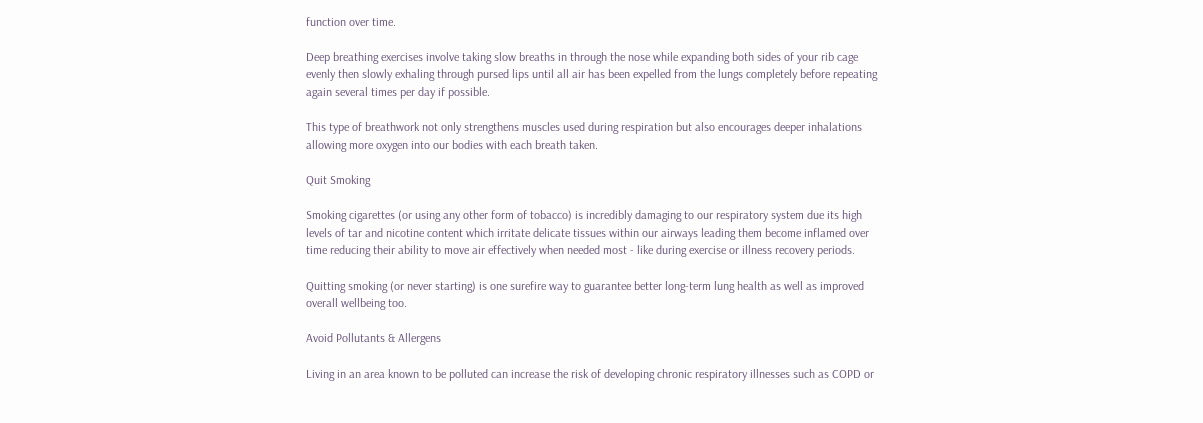function over time.

Deep breathing exercises involve taking slow breaths in through the nose while expanding both sides of your rib cage evenly then slowly exhaling through pursed lips until all air has been expelled from the lungs completely before repeating again several times per day if possible.

This type of breathwork not only strengthens muscles used during respiration but also encourages deeper inhalations allowing more oxygen into our bodies with each breath taken.

Quit Smoking

Smoking cigarettes (or using any other form of tobacco) is incredibly damaging to our respiratory system due its high levels of tar and nicotine content which irritate delicate tissues within our airways leading them become inflamed over time reducing their ability to move air effectively when needed most - like during exercise or illness recovery periods.

Quitting smoking (or never starting) is one surefire way to guarantee better long-term lung health as well as improved overall wellbeing too.

Avoid Pollutants & Allergens

Living in an area known to be polluted can increase the risk of developing chronic respiratory illnesses such as COPD or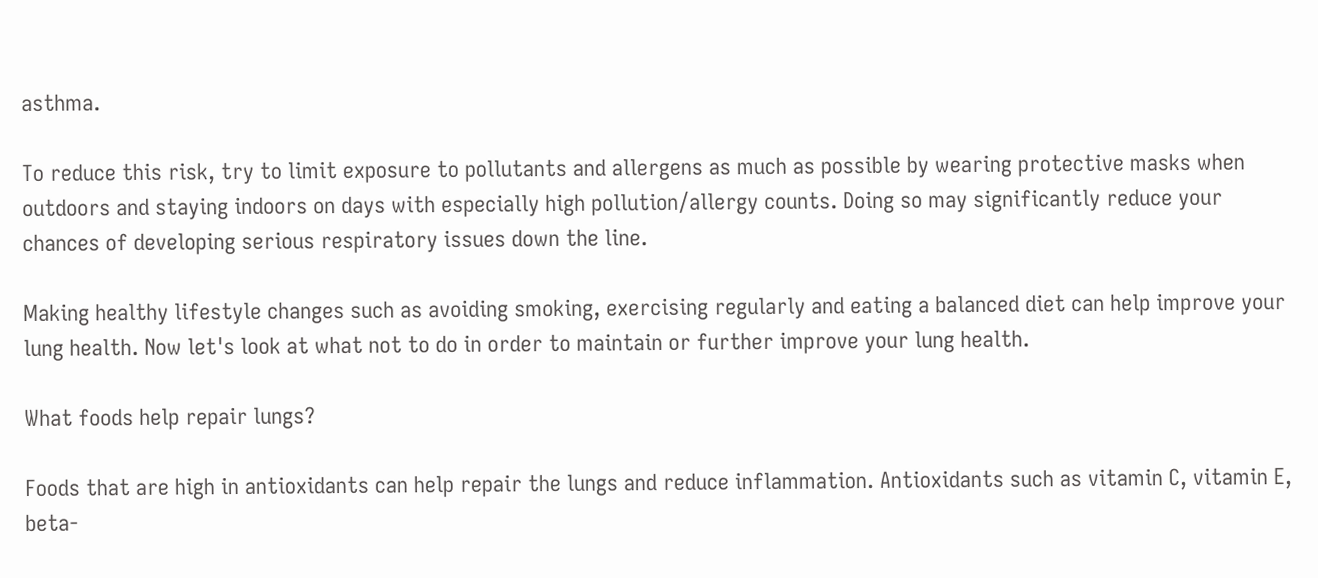asthma.

To reduce this risk, try to limit exposure to pollutants and allergens as much as possible by wearing protective masks when outdoors and staying indoors on days with especially high pollution/allergy counts. Doing so may significantly reduce your chances of developing serious respiratory issues down the line.

Making healthy lifestyle changes such as avoiding smoking, exercising regularly and eating a balanced diet can help improve your lung health. Now let's look at what not to do in order to maintain or further improve your lung health.

What foods help repair lungs?

Foods that are high in antioxidants can help repair the lungs and reduce inflammation. Antioxidants such as vitamin C, vitamin E, beta-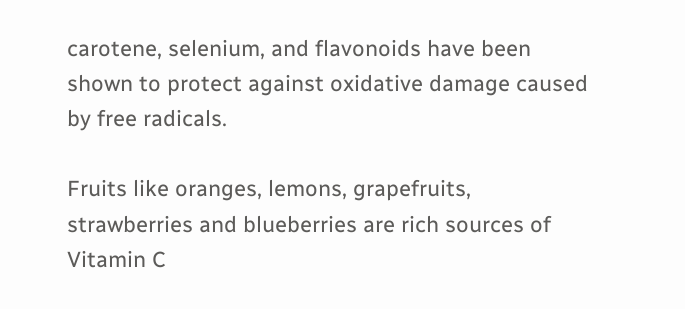carotene, selenium, and flavonoids have been shown to protect against oxidative damage caused by free radicals.

Fruits like oranges, lemons, grapefruits, strawberries and blueberries are rich sources of Vitamin C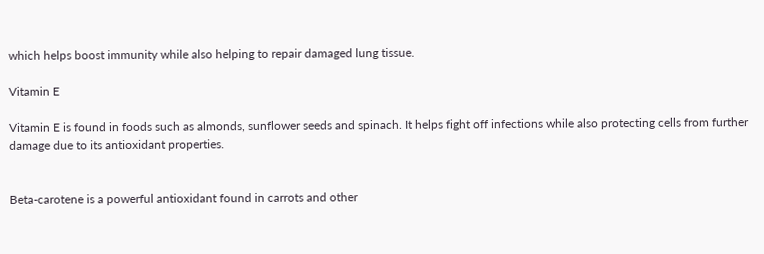which helps boost immunity while also helping to repair damaged lung tissue.

Vitamin E

Vitamin E is found in foods such as almonds, sunflower seeds and spinach. It helps fight off infections while also protecting cells from further damage due to its antioxidant properties.


Beta-carotene is a powerful antioxidant found in carrots and other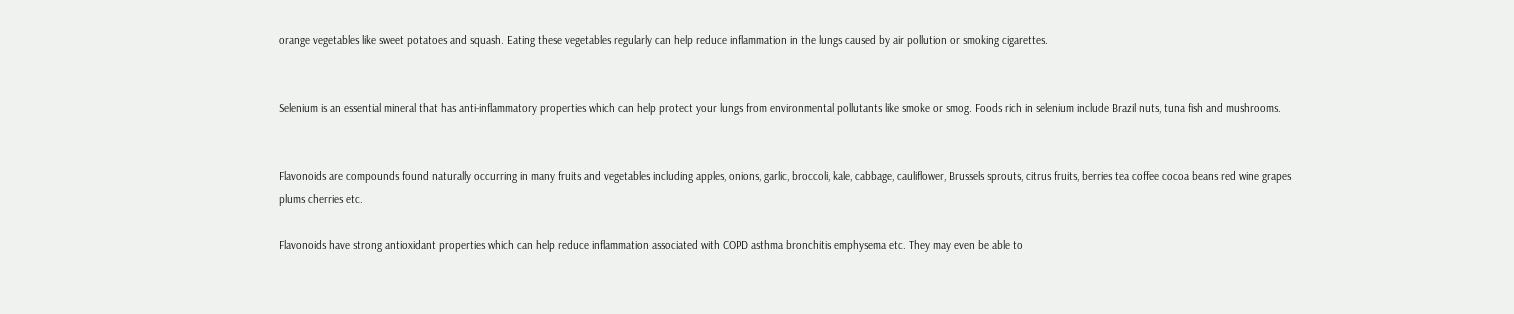orange vegetables like sweet potatoes and squash. Eating these vegetables regularly can help reduce inflammation in the lungs caused by air pollution or smoking cigarettes.


Selenium is an essential mineral that has anti-inflammatory properties which can help protect your lungs from environmental pollutants like smoke or smog. Foods rich in selenium include Brazil nuts, tuna fish and mushrooms.


Flavonoids are compounds found naturally occurring in many fruits and vegetables including apples, onions, garlic, broccoli, kale, cabbage, cauliflower, Brussels sprouts, citrus fruits, berries tea coffee cocoa beans red wine grapes plums cherries etc.

Flavonoids have strong antioxidant properties which can help reduce inflammation associated with COPD asthma bronchitis emphysema etc. They may even be able to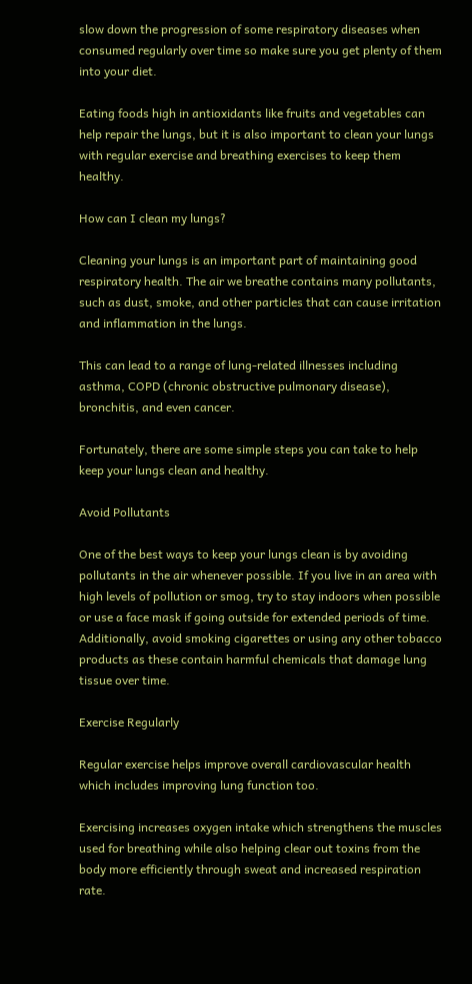slow down the progression of some respiratory diseases when consumed regularly over time so make sure you get plenty of them into your diet.

Eating foods high in antioxidants like fruits and vegetables can help repair the lungs, but it is also important to clean your lungs with regular exercise and breathing exercises to keep them healthy.

How can I clean my lungs?

Cleaning your lungs is an important part of maintaining good respiratory health. The air we breathe contains many pollutants, such as dust, smoke, and other particles that can cause irritation and inflammation in the lungs.

This can lead to a range of lung-related illnesses including asthma, COPD (chronic obstructive pulmonary disease), bronchitis, and even cancer.

Fortunately, there are some simple steps you can take to help keep your lungs clean and healthy.

Avoid Pollutants

One of the best ways to keep your lungs clean is by avoiding pollutants in the air whenever possible. If you live in an area with high levels of pollution or smog, try to stay indoors when possible or use a face mask if going outside for extended periods of time. Additionally, avoid smoking cigarettes or using any other tobacco products as these contain harmful chemicals that damage lung tissue over time.

Exercise Regularly

Regular exercise helps improve overall cardiovascular health which includes improving lung function too.

Exercising increases oxygen intake which strengthens the muscles used for breathing while also helping clear out toxins from the body more efficiently through sweat and increased respiration rate.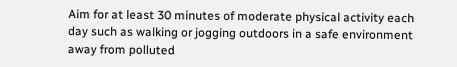Aim for at least 30 minutes of moderate physical activity each day such as walking or jogging outdoors in a safe environment away from polluted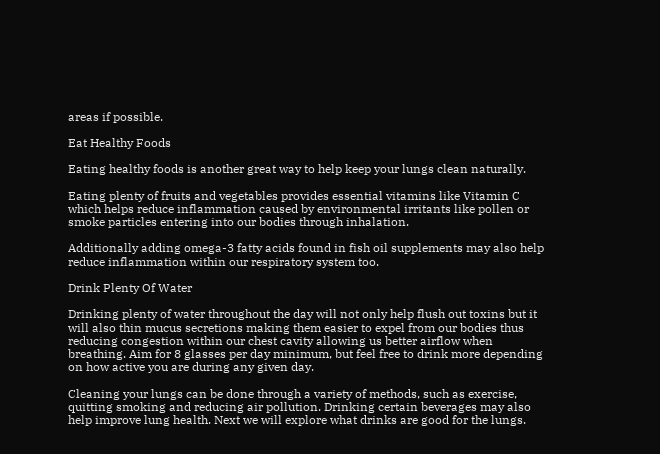areas if possible.

Eat Healthy Foods

Eating healthy foods is another great way to help keep your lungs clean naturally.

Eating plenty of fruits and vegetables provides essential vitamins like Vitamin C which helps reduce inflammation caused by environmental irritants like pollen or smoke particles entering into our bodies through inhalation.

Additionally adding omega-3 fatty acids found in fish oil supplements may also help reduce inflammation within our respiratory system too.

Drink Plenty Of Water

Drinking plenty of water throughout the day will not only help flush out toxins but it will also thin mucus secretions making them easier to expel from our bodies thus reducing congestion within our chest cavity allowing us better airflow when breathing. Aim for 8 glasses per day minimum, but feel free to drink more depending on how active you are during any given day.

Cleaning your lungs can be done through a variety of methods, such as exercise, quitting smoking and reducing air pollution. Drinking certain beverages may also help improve lung health. Next we will explore what drinks are good for the lungs.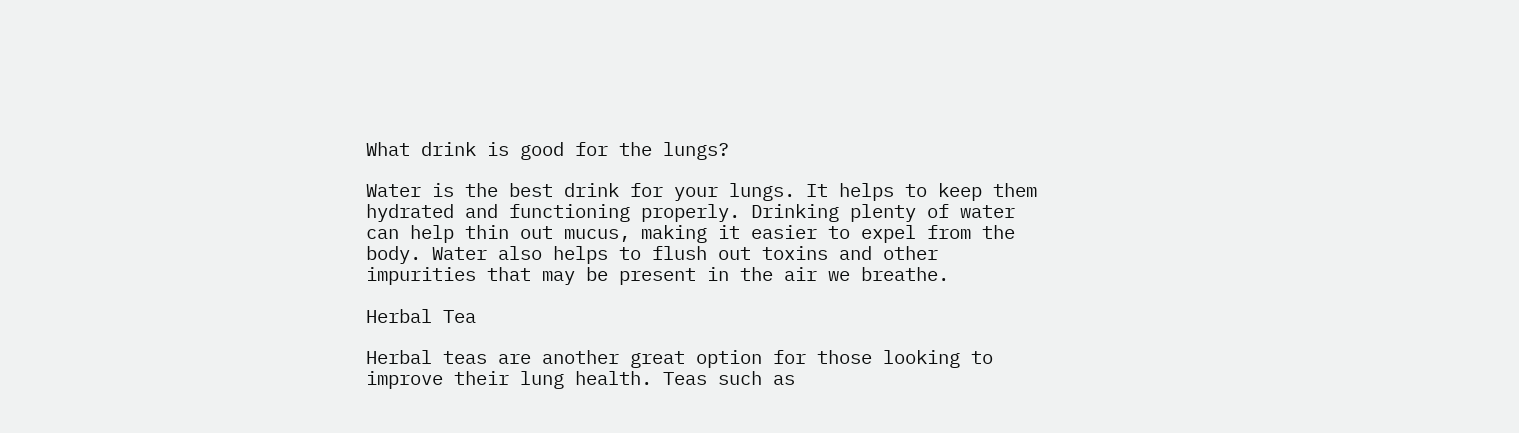What drink is good for the lungs?

Water is the best drink for your lungs. It helps to keep them hydrated and functioning properly. Drinking plenty of water can help thin out mucus, making it easier to expel from the body. Water also helps to flush out toxins and other impurities that may be present in the air we breathe.

Herbal Tea

Herbal teas are another great option for those looking to improve their lung health. Teas such as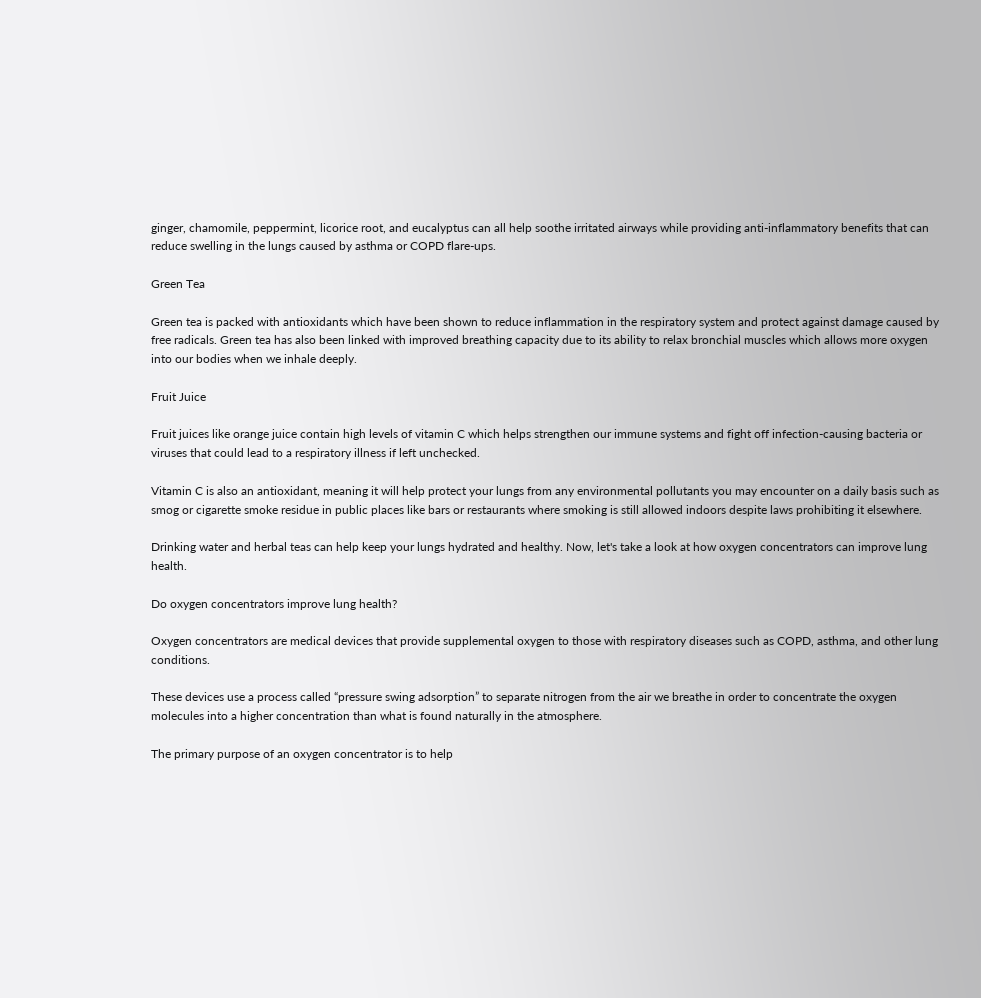ginger, chamomile, peppermint, licorice root, and eucalyptus can all help soothe irritated airways while providing anti-inflammatory benefits that can reduce swelling in the lungs caused by asthma or COPD flare-ups.

Green Tea

Green tea is packed with antioxidants which have been shown to reduce inflammation in the respiratory system and protect against damage caused by free radicals. Green tea has also been linked with improved breathing capacity due to its ability to relax bronchial muscles which allows more oxygen into our bodies when we inhale deeply.

Fruit Juice

Fruit juices like orange juice contain high levels of vitamin C which helps strengthen our immune systems and fight off infection-causing bacteria or viruses that could lead to a respiratory illness if left unchecked.

Vitamin C is also an antioxidant, meaning it will help protect your lungs from any environmental pollutants you may encounter on a daily basis such as smog or cigarette smoke residue in public places like bars or restaurants where smoking is still allowed indoors despite laws prohibiting it elsewhere.

Drinking water and herbal teas can help keep your lungs hydrated and healthy. Now, let's take a look at how oxygen concentrators can improve lung health.

Do oxygen concentrators improve lung health?

Oxygen concentrators are medical devices that provide supplemental oxygen to those with respiratory diseases such as COPD, asthma, and other lung conditions.

These devices use a process called “pressure swing adsorption” to separate nitrogen from the air we breathe in order to concentrate the oxygen molecules into a higher concentration than what is found naturally in the atmosphere.

The primary purpose of an oxygen concentrator is to help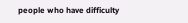people who have difficulty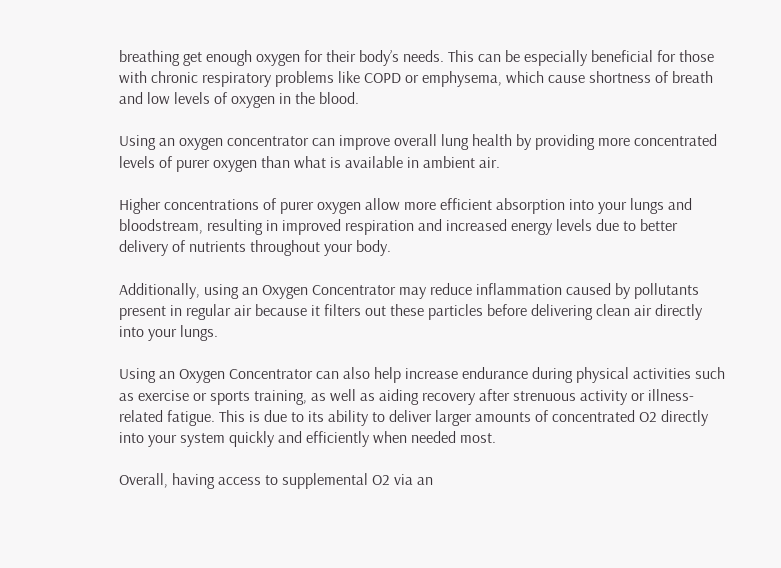breathing get enough oxygen for their body’s needs. This can be especially beneficial for those with chronic respiratory problems like COPD or emphysema, which cause shortness of breath and low levels of oxygen in the blood.

Using an oxygen concentrator can improve overall lung health by providing more concentrated levels of purer oxygen than what is available in ambient air.

Higher concentrations of purer oxygen allow more efficient absorption into your lungs and bloodstream, resulting in improved respiration and increased energy levels due to better delivery of nutrients throughout your body.

Additionally, using an Oxygen Concentrator may reduce inflammation caused by pollutants present in regular air because it filters out these particles before delivering clean air directly into your lungs.

Using an Oxygen Concentrator can also help increase endurance during physical activities such as exercise or sports training, as well as aiding recovery after strenuous activity or illness-related fatigue. This is due to its ability to deliver larger amounts of concentrated O2 directly into your system quickly and efficiently when needed most.

Overall, having access to supplemental O2 via an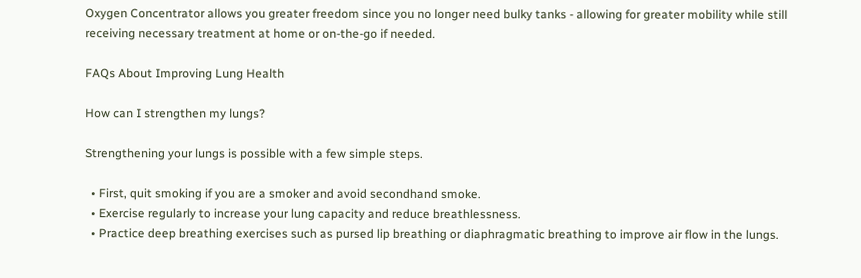Oxygen Concentrator allows you greater freedom since you no longer need bulky tanks - allowing for greater mobility while still receiving necessary treatment at home or on-the-go if needed.

FAQs About Improving Lung Health

How can I strengthen my lungs?

Strengthening your lungs is possible with a few simple steps.

  • First, quit smoking if you are a smoker and avoid secondhand smoke.
  • Exercise regularly to increase your lung capacity and reduce breathlessness.
  • Practice deep breathing exercises such as pursed lip breathing or diaphragmatic breathing to improve air flow in the lungs.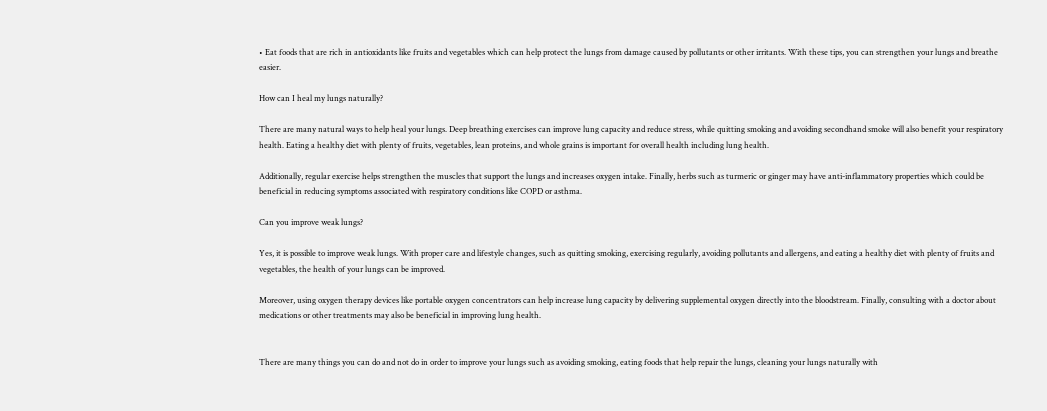• Eat foods that are rich in antioxidants like fruits and vegetables which can help protect the lungs from damage caused by pollutants or other irritants. With these tips, you can strengthen your lungs and breathe easier.

How can I heal my lungs naturally?

There are many natural ways to help heal your lungs. Deep breathing exercises can improve lung capacity and reduce stress, while quitting smoking and avoiding secondhand smoke will also benefit your respiratory health. Eating a healthy diet with plenty of fruits, vegetables, lean proteins, and whole grains is important for overall health including lung health.

Additionally, regular exercise helps strengthen the muscles that support the lungs and increases oxygen intake. Finally, herbs such as turmeric or ginger may have anti-inflammatory properties which could be beneficial in reducing symptoms associated with respiratory conditions like COPD or asthma.

Can you improve weak lungs?

Yes, it is possible to improve weak lungs. With proper care and lifestyle changes, such as quitting smoking, exercising regularly, avoiding pollutants and allergens, and eating a healthy diet with plenty of fruits and vegetables, the health of your lungs can be improved.

Moreover, using oxygen therapy devices like portable oxygen concentrators can help increase lung capacity by delivering supplemental oxygen directly into the bloodstream. Finally, consulting with a doctor about medications or other treatments may also be beneficial in improving lung health.


There are many things you can do and not do in order to improve your lungs such as avoiding smoking, eating foods that help repair the lungs, cleaning your lungs naturally with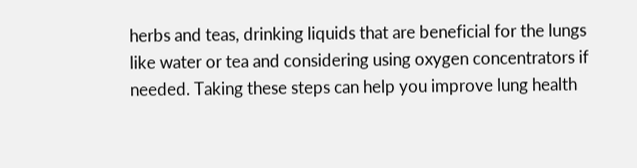herbs and teas, drinking liquids that are beneficial for the lungs like water or tea and considering using oxygen concentrators if needed. Taking these steps can help you improve lung health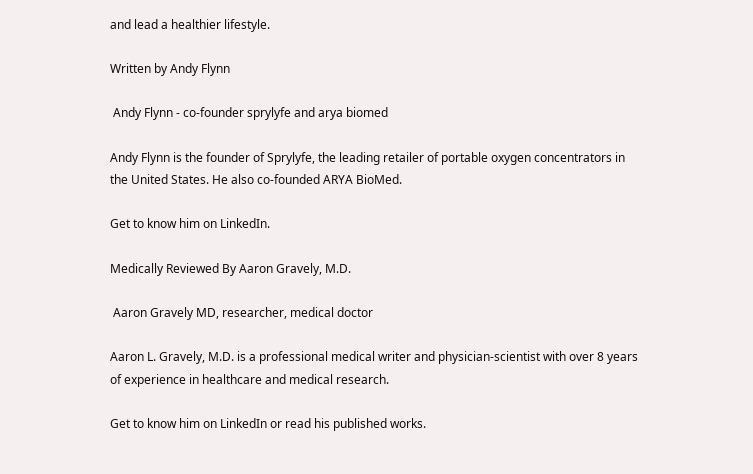and lead a healthier lifestyle.

Written by Andy Flynn

 Andy Flynn - co-founder sprylyfe and arya biomed

Andy Flynn is the founder of Sprylyfe, the leading retailer of portable oxygen concentrators in the United States. He also co-founded ARYA BioMed.

Get to know him on LinkedIn.

Medically Reviewed By Aaron Gravely, M.D.

 Aaron Gravely MD, researcher, medical doctor

Aaron L. Gravely, M.D. is a professional medical writer and physician-scientist with over 8 years of experience in healthcare and medical research.

Get to know him on LinkedIn or read his published works.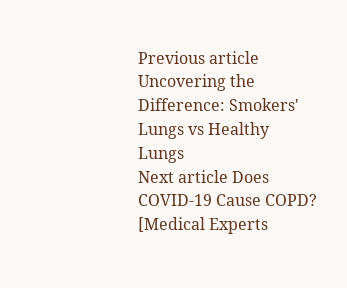Previous article Uncovering the Difference: Smokers' Lungs vs Healthy Lungs
Next article Does COVID-19 Cause COPD? [Medical Experts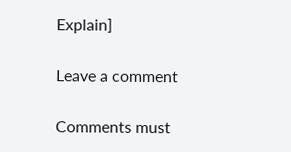Explain]

Leave a comment

Comments must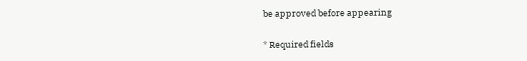be approved before appearing

* Required fields